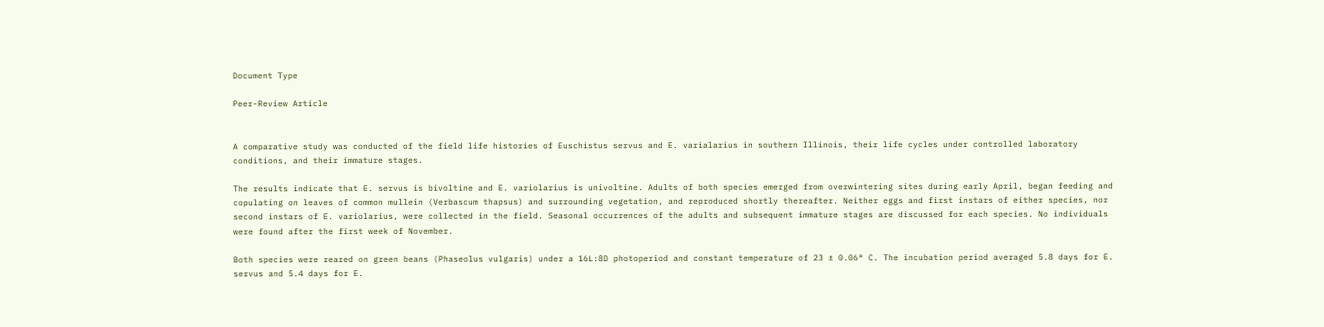Document Type

Peer-Review Article


A comparative study was conducted of the field life histories of Euschistus servus and E. varialarius in southern Illinois, their life cycles under controlled laboratory conditions, and their immature stages.

The results indicate that E. servus is bivoltine and E. variolarius is univoltine. Adults of both species emerged from overwintering sites during early April, began feeding and copulating on leaves of common mullein (Verbascum thapsus) and surrounding vegetation, and reproduced shortly thereafter. Neither eggs and first instars of either species, nor second instars of E. variolarius, were collected in the field. Seasonal occurrences of the adults and subsequent immature stages are discussed for each species. No individuals were found after the first week of November.

Both species were reared on green beans (Phaseolus vulgaris) under a 16L:8D photoperiod and constant temperature of 23 ± 0.06° C. The incubation period averaged 5.8 days for E. servus and 5.4 days for E.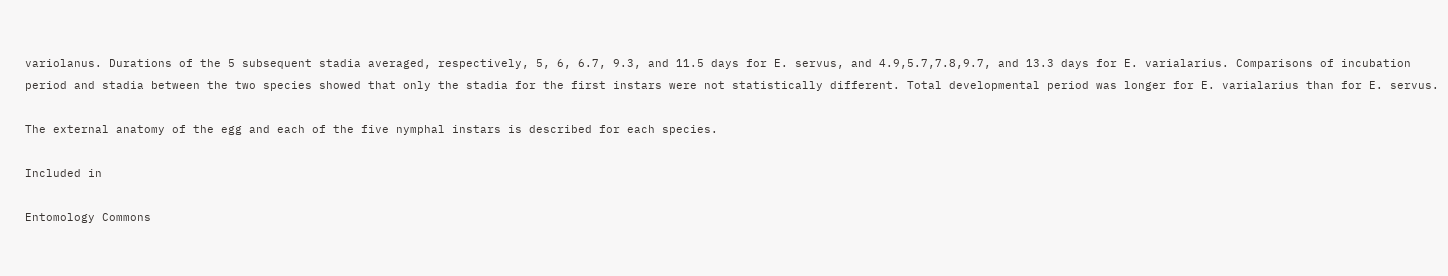variolanus. Durations of the 5 subsequent stadia averaged, respectively, 5, 6, 6.7, 9.3, and 11.5 days for E. servus, and 4.9,5.7,7.8,9.7, and 13.3 days for E. varialarius. Comparisons of incubation period and stadia between the two species showed that only the stadia for the first instars were not statistically different. Total developmental period was longer for E. varialarius than for E. servus.

The external anatomy of the egg and each of the five nymphal instars is described for each species.

Included in

Entomology Commons